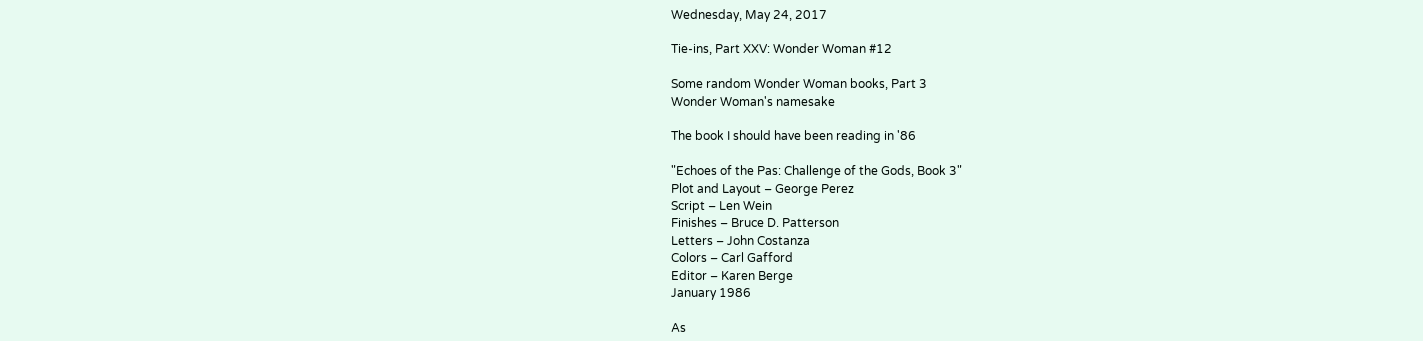Wednesday, May 24, 2017

Tie-ins, Part XXV: Wonder Woman #12

Some random Wonder Woman books, Part 3
Wonder Woman's namesake

The book I should have been reading in '86

"Echoes of the Pas: Challenge of the Gods, Book 3"
Plot and Layout – George Perez
Script – Len Wein
Finishes – Bruce D. Patterson
Letters – John Costanza
Colors – Carl Gafford
Editor – Karen Berge
January 1986

As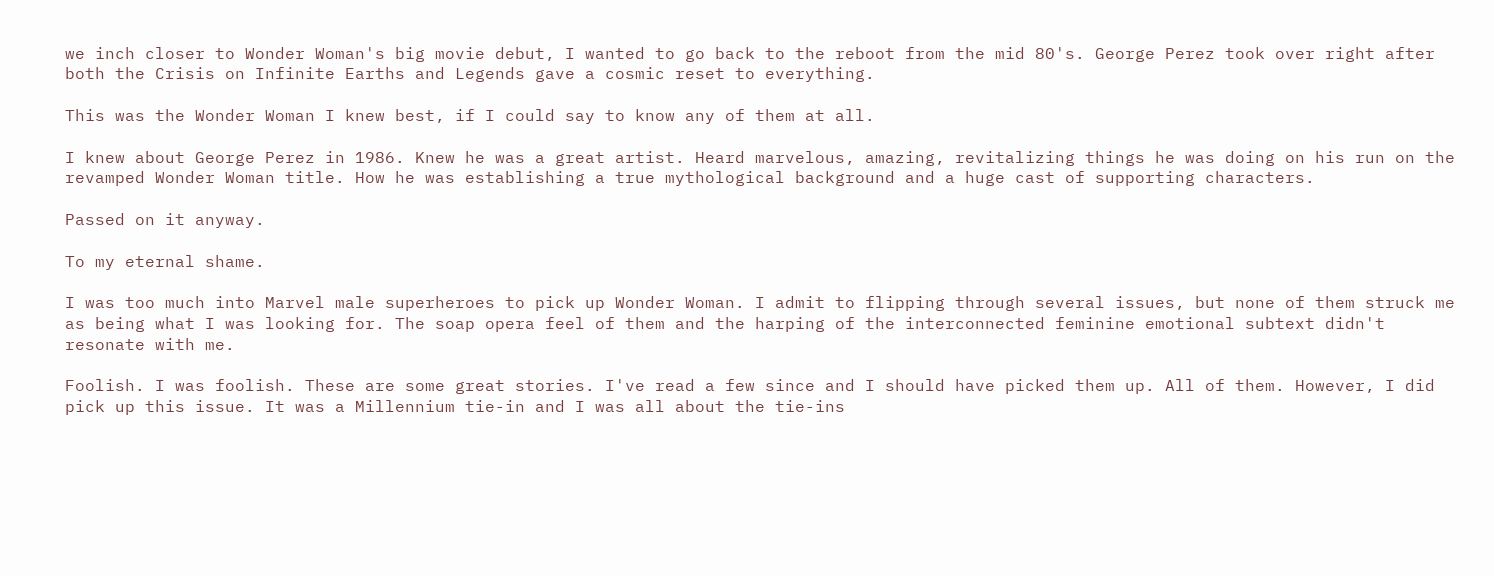we inch closer to Wonder Woman's big movie debut, I wanted to go back to the reboot from the mid 80's. George Perez took over right after both the Crisis on Infinite Earths and Legends gave a cosmic reset to everything.

This was the Wonder Woman I knew best, if I could say to know any of them at all.

I knew about George Perez in 1986. Knew he was a great artist. Heard marvelous, amazing, revitalizing things he was doing on his run on the revamped Wonder Woman title. How he was establishing a true mythological background and a huge cast of supporting characters.

Passed on it anyway.

To my eternal shame.

I was too much into Marvel male superheroes to pick up Wonder Woman. I admit to flipping through several issues, but none of them struck me as being what I was looking for. The soap opera feel of them and the harping of the interconnected feminine emotional subtext didn't resonate with me.

Foolish. I was foolish. These are some great stories. I've read a few since and I should have picked them up. All of them. However, I did pick up this issue. It was a Millennium tie-in and I was all about the tie-ins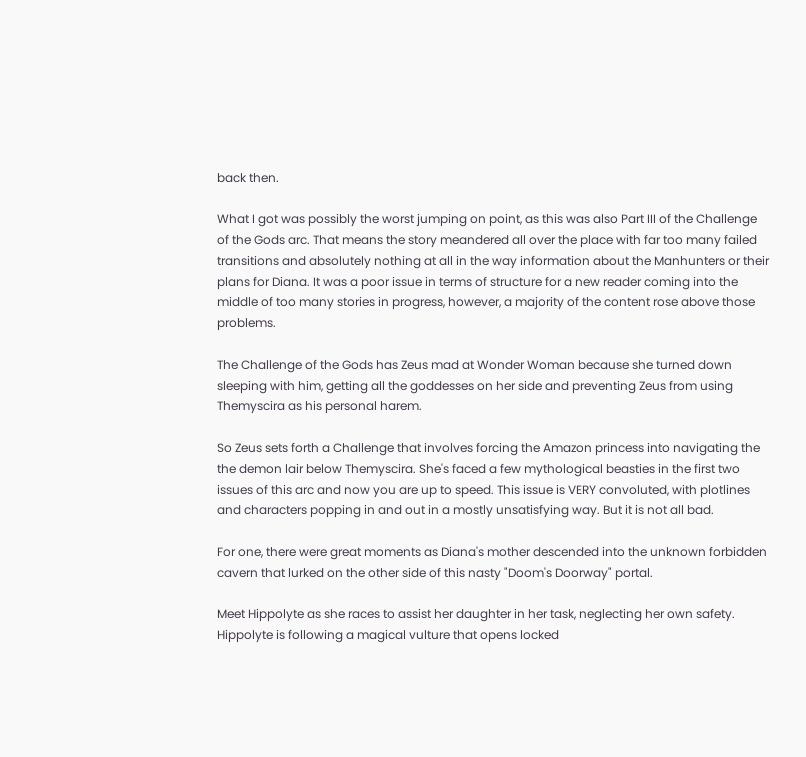back then.

What I got was possibly the worst jumping on point, as this was also Part III of the Challenge of the Gods arc. That means the story meandered all over the place with far too many failed transitions and absolutely nothing at all in the way information about the Manhunters or their plans for Diana. It was a poor issue in terms of structure for a new reader coming into the middle of too many stories in progress, however, a majority of the content rose above those problems.

The Challenge of the Gods has Zeus mad at Wonder Woman because she turned down sleeping with him, getting all the goddesses on her side and preventing Zeus from using Themyscira as his personal harem.

So Zeus sets forth a Challenge that involves forcing the Amazon princess into navigating the the demon lair below Themyscira. She's faced a few mythological beasties in the first two issues of this arc and now you are up to speed. This issue is VERY convoluted, with plotlines and characters popping in and out in a mostly unsatisfying way. But it is not all bad.

For one, there were great moments as Diana's mother descended into the unknown forbidden cavern that lurked on the other side of this nasty "Doom's Doorway" portal.

Meet Hippolyte as she races to assist her daughter in her task, neglecting her own safety. Hippolyte is following a magical vulture that opens locked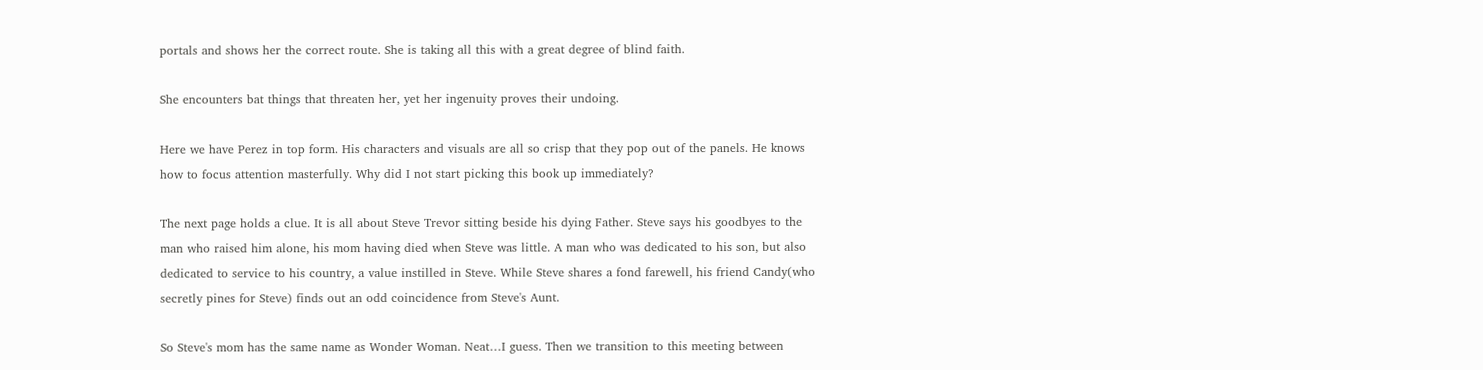portals and shows her the correct route. She is taking all this with a great degree of blind faith.

She encounters bat things that threaten her, yet her ingenuity proves their undoing.

Here we have Perez in top form. His characters and visuals are all so crisp that they pop out of the panels. He knows how to focus attention masterfully. Why did I not start picking this book up immediately?

The next page holds a clue. It is all about Steve Trevor sitting beside his dying Father. Steve says his goodbyes to the man who raised him alone, his mom having died when Steve was little. A man who was dedicated to his son, but also dedicated to service to his country, a value instilled in Steve. While Steve shares a fond farewell, his friend Candy(who secretly pines for Steve) finds out an odd coincidence from Steve's Aunt.

So Steve's mom has the same name as Wonder Woman. Neat…I guess. Then we transition to this meeting between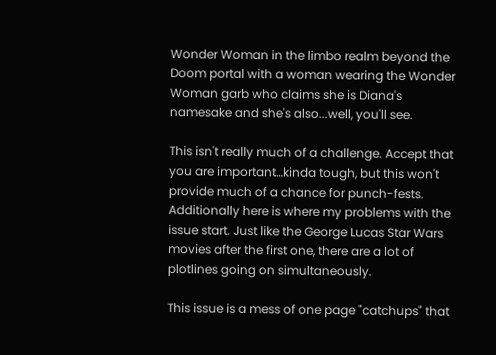Wonder Woman in the limbo realm beyond the Doom portal with a woman wearing the Wonder Woman garb who claims she is Diana's namesake and she's also...well, you'll see.

This isn't really much of a challenge. Accept that you are important…kinda tough, but this won't provide much of a chance for punch-fests. Additionally here is where my problems with the issue start. Just like the George Lucas Star Wars movies after the first one, there are a lot of plotlines going on simultaneously.

This issue is a mess of one page "catchups" that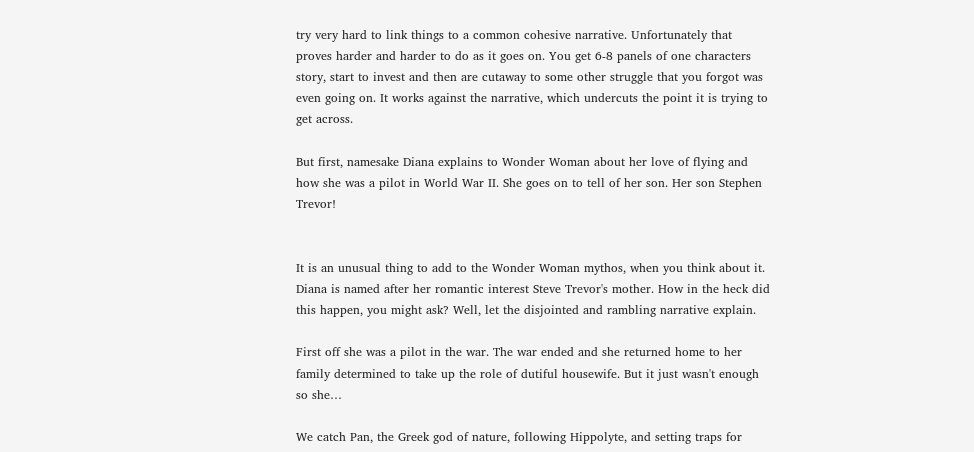try very hard to link things to a common cohesive narrative. Unfortunately that proves harder and harder to do as it goes on. You get 6-8 panels of one characters story, start to invest and then are cutaway to some other struggle that you forgot was even going on. It works against the narrative, which undercuts the point it is trying to get across.

But first, namesake Diana explains to Wonder Woman about her love of flying and how she was a pilot in World War II. She goes on to tell of her son. Her son Stephen Trevor!


It is an unusual thing to add to the Wonder Woman mythos, when you think about it. Diana is named after her romantic interest Steve Trevor's mother. How in the heck did this happen, you might ask? Well, let the disjointed and rambling narrative explain.

First off she was a pilot in the war. The war ended and she returned home to her family determined to take up the role of dutiful housewife. But it just wasn't enough so she…

We catch Pan, the Greek god of nature, following Hippolyte, and setting traps for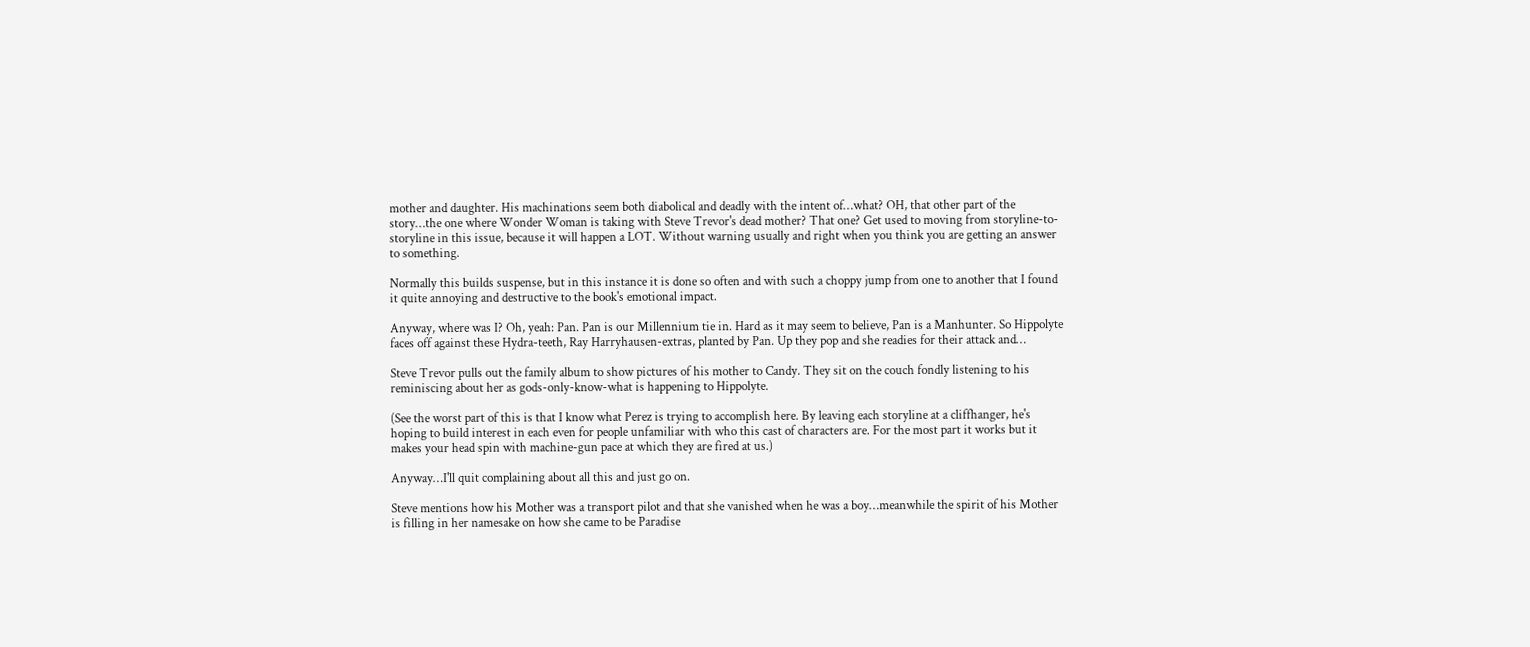mother and daughter. His machinations seem both diabolical and deadly with the intent of…what? OH, that other part of the story…the one where Wonder Woman is taking with Steve Trevor's dead mother? That one? Get used to moving from storyline-to-storyline in this issue, because it will happen a LOT. Without warning usually and right when you think you are getting an answer to something.

Normally this builds suspense, but in this instance it is done so often and with such a choppy jump from one to another that I found it quite annoying and destructive to the book's emotional impact.

Anyway, where was I? Oh, yeah: Pan. Pan is our Millennium tie in. Hard as it may seem to believe, Pan is a Manhunter. So Hippolyte faces off against these Hydra-teeth, Ray Harryhausen-extras, planted by Pan. Up they pop and she readies for their attack and…

Steve Trevor pulls out the family album to show pictures of his mother to Candy. They sit on the couch fondly listening to his reminiscing about her as gods-only-know-what is happening to Hippolyte.

(See the worst part of this is that I know what Perez is trying to accomplish here. By leaving each storyline at a cliffhanger, he's hoping to build interest in each even for people unfamiliar with who this cast of characters are. For the most part it works but it makes your head spin with machine-gun pace at which they are fired at us.)

Anyway…I'll quit complaining about all this and just go on.

Steve mentions how his Mother was a transport pilot and that she vanished when he was a boy…meanwhile the spirit of his Mother is filling in her namesake on how she came to be Paradise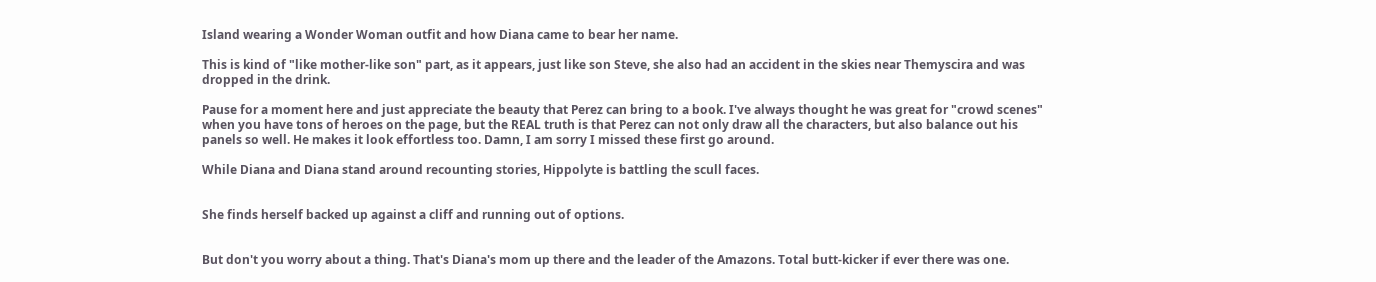Island wearing a Wonder Woman outfit and how Diana came to bear her name.

This is kind of "like mother-like son" part, as it appears, just like son Steve, she also had an accident in the skies near Themyscira and was dropped in the drink.

Pause for a moment here and just appreciate the beauty that Perez can bring to a book. I've always thought he was great for "crowd scenes" when you have tons of heroes on the page, but the REAL truth is that Perez can not only draw all the characters, but also balance out his panels so well. He makes it look effortless too. Damn, I am sorry I missed these first go around.

While Diana and Diana stand around recounting stories, Hippolyte is battling the scull faces.


She finds herself backed up against a cliff and running out of options.


But don't you worry about a thing. That's Diana's mom up there and the leader of the Amazons. Total butt-kicker if ever there was one.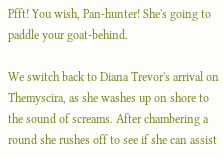Pfft! You wish, Pan-hunter! She's going to paddle your goat-behind.

We switch back to Diana Trevor's arrival on Themyscira, as she washes up on shore to the sound of screams. After chambering a round she rushes off to see if she can assist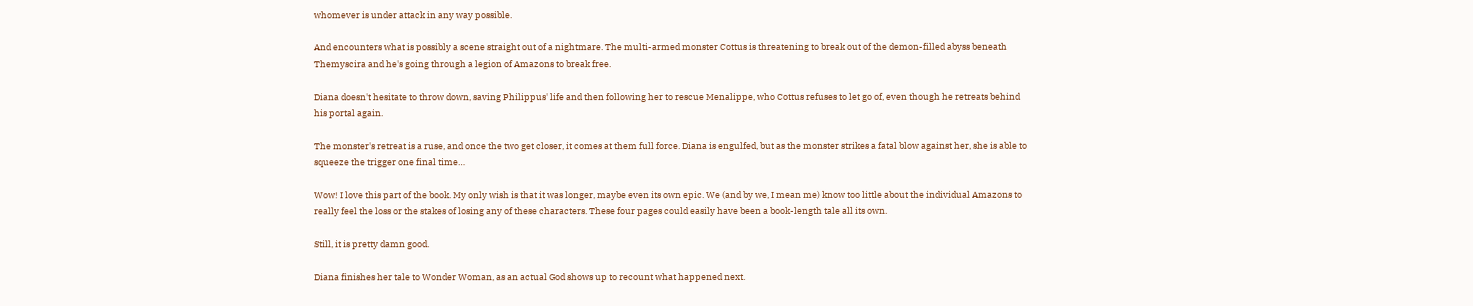whomever is under attack in any way possible.

And encounters what is possibly a scene straight out of a nightmare. The multi-armed monster Cottus is threatening to break out of the demon-filled abyss beneath Themyscira and he's going through a legion of Amazons to break free.

Diana doesn't hesitate to throw down, saving Philippus' life and then following her to rescue Menalippe, who Cottus refuses to let go of, even though he retreats behind his portal again.

The monster's retreat is a ruse, and once the two get closer, it comes at them full force. Diana is engulfed, but as the monster strikes a fatal blow against her, she is able to squeeze the trigger one final time…

Wow! I love this part of the book. My only wish is that it was longer, maybe even its own epic. We (and by we, I mean me) know too little about the individual Amazons to really feel the loss or the stakes of losing any of these characters. These four pages could easily have been a book-length tale all its own.

Still, it is pretty damn good.

Diana finishes her tale to Wonder Woman, as an actual God shows up to recount what happened next.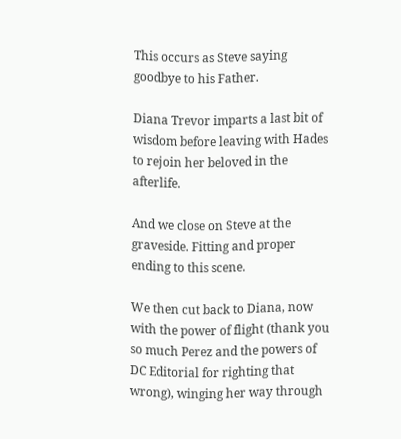This occurs as Steve saying goodbye to his Father.

Diana Trevor imparts a last bit of wisdom before leaving with Hades to rejoin her beloved in the afterlife.

And we close on Steve at the graveside. Fitting and proper ending to this scene.

We then cut back to Diana, now with the power of flight (thank you so much Perez and the powers of DC Editorial for righting that wrong), winging her way through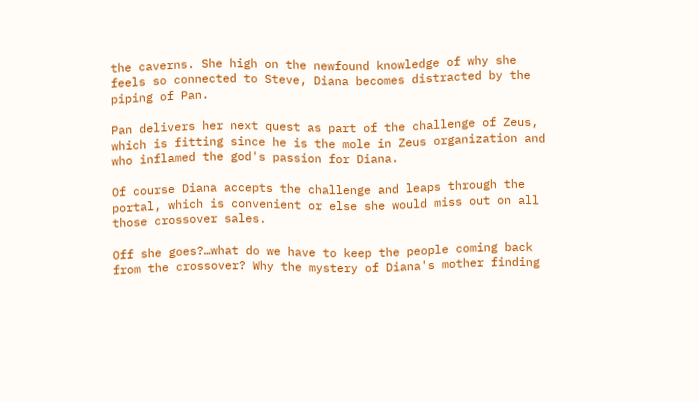the caverns. She high on the newfound knowledge of why she feels so connected to Steve, Diana becomes distracted by the piping of Pan.

Pan delivers her next quest as part of the challenge of Zeus, which is fitting since he is the mole in Zeus organization and who inflamed the god's passion for Diana.

Of course Diana accepts the challenge and leaps through the portal, which is convenient or else she would miss out on all those crossover sales.

Off she goes?…what do we have to keep the people coming back from the crossover? Why the mystery of Diana's mother finding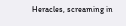Heracles, screaming in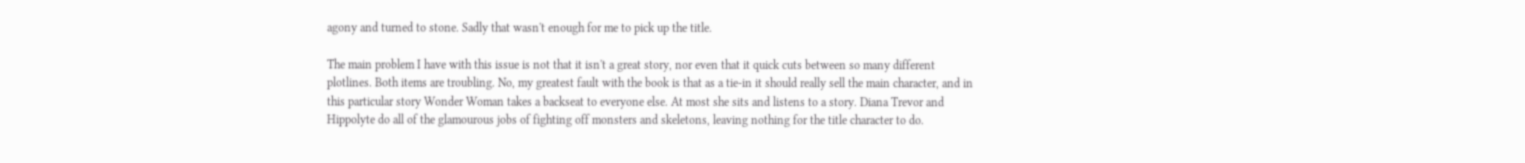agony and turned to stone. Sadly that wasn't enough for me to pick up the title.

The main problem I have with this issue is not that it isn't a great story, nor even that it quick cuts between so many different plotlines. Both items are troubling. No, my greatest fault with the book is that as a tie-in it should really sell the main character, and in this particular story Wonder Woman takes a backseat to everyone else. At most she sits and listens to a story. Diana Trevor and Hippolyte do all of the glamourous jobs of fighting off monsters and skeletons, leaving nothing for the title character to do.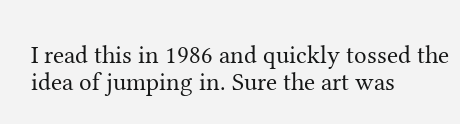I read this in 1986 and quickly tossed the idea of jumping in. Sure the art was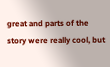great and parts of the story were really cool, but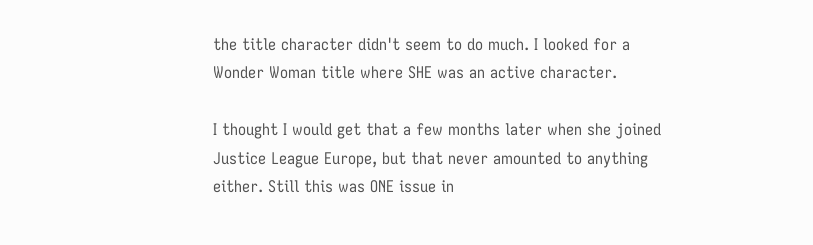the title character didn't seem to do much. I looked for a Wonder Woman title where SHE was an active character.

I thought I would get that a few months later when she joined Justice League Europe, but that never amounted to anything either. Still this was ONE issue in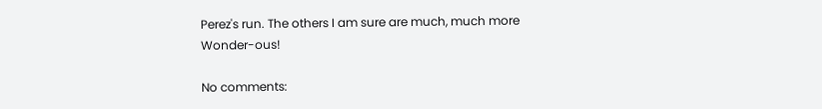Perez's run. The others I am sure are much, much more Wonder-ous!

No comments: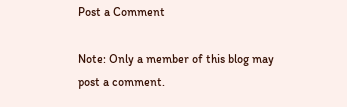Post a Comment

Note: Only a member of this blog may post a comment.